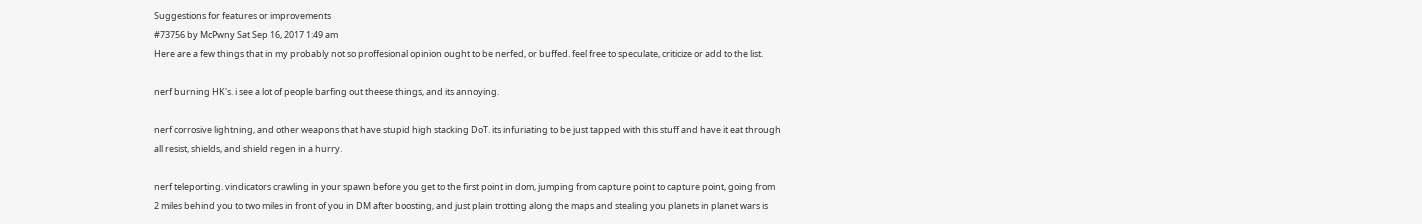Suggestions for features or improvements
#73756 by McPwny Sat Sep 16, 2017 1:49 am
Here are a few things that in my probably not so proffesional opinion ought to be nerfed, or buffed. feel free to speculate, criticize or add to the list.

nerf burning HK's. i see a lot of people barfing out theese things, and its annoying.

nerf corrosive lightning, and other weapons that have stupid high stacking DoT. its infuriating to be just tapped with this stuff and have it eat through all resist, shields, and shield regen in a hurry.

nerf teleporting. vindicators crawling in your spawn before you get to the first point in dom, jumping from capture point to capture point, going from 2 miles behind you to two miles in front of you in DM after boosting, and just plain trotting along the maps and stealing you planets in planet wars is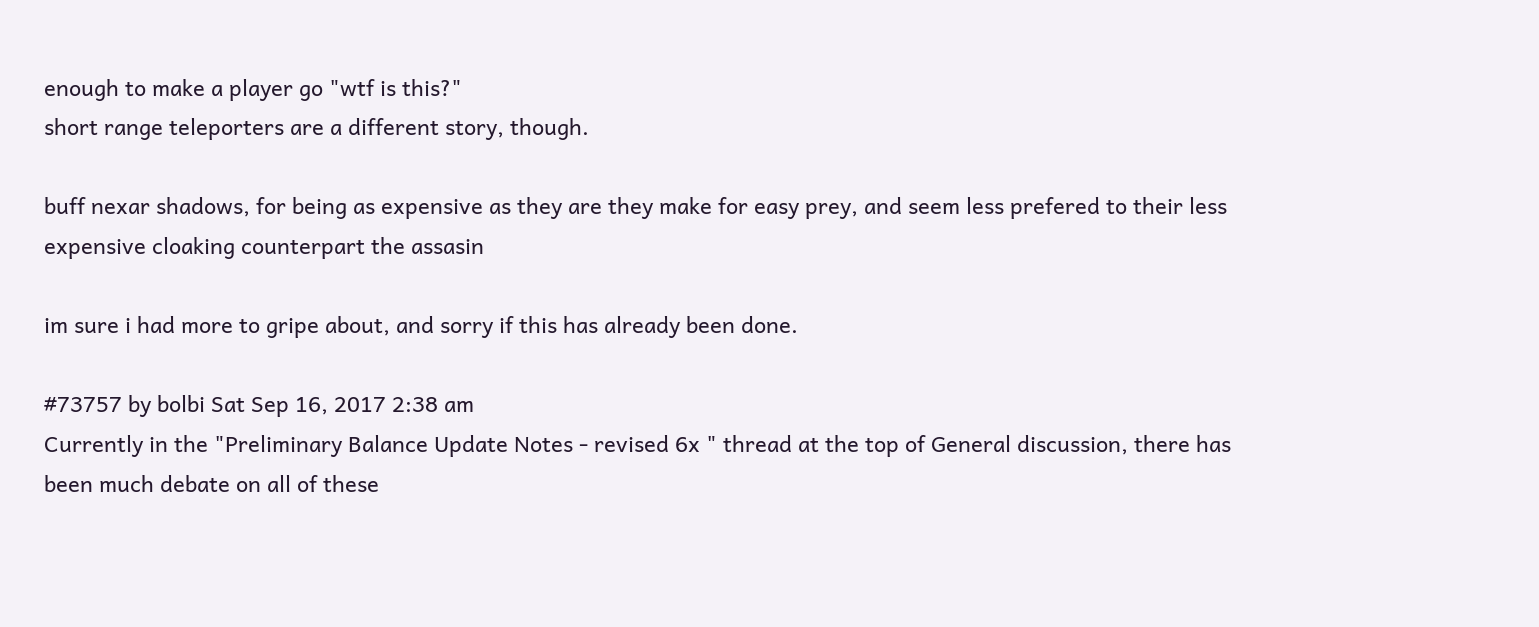enough to make a player go "wtf is this?"
short range teleporters are a different story, though.

buff nexar shadows, for being as expensive as they are they make for easy prey, and seem less prefered to their less expensive cloaking counterpart the assasin

im sure i had more to gripe about, and sorry if this has already been done.

#73757 by bolbi Sat Sep 16, 2017 2:38 am
Currently in the "Preliminary Balance Update Notes - revised 6x " thread at the top of General discussion, there has been much debate on all of these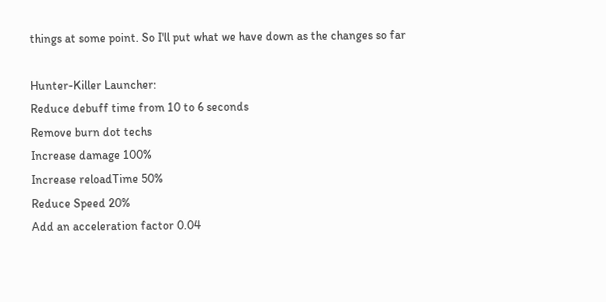things at some point. So I'll put what we have down as the changes so far

Hunter-Killer Launcher:
Reduce debuff time from 10 to 6 seconds
Remove burn dot techs
Increase damage 100%
Increase reloadTime 50%
Reduce Speed 20%
Add an acceleration factor 0.04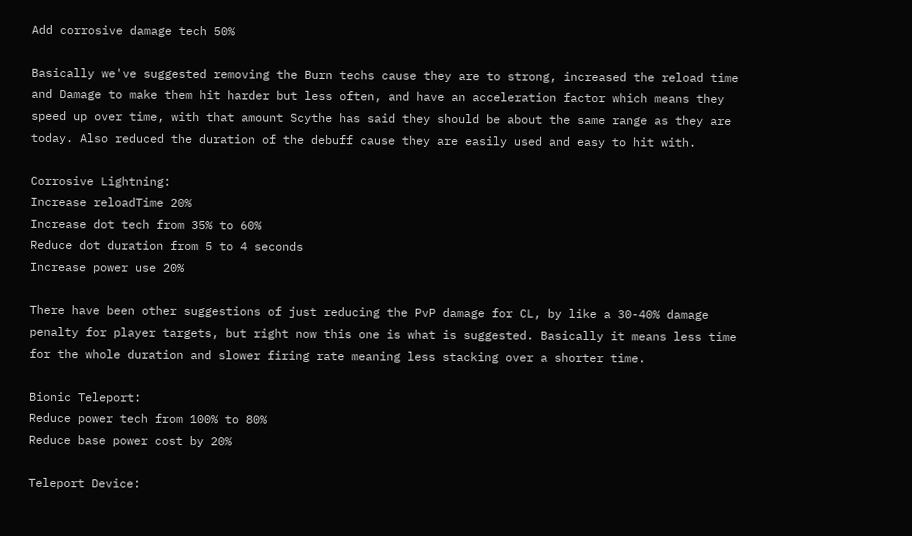Add corrosive damage tech 50%

Basically we've suggested removing the Burn techs cause they are to strong, increased the reload time and Damage to make them hit harder but less often, and have an acceleration factor which means they speed up over time, with that amount Scythe has said they should be about the same range as they are today. Also reduced the duration of the debuff cause they are easily used and easy to hit with.

Corrosive Lightning:
Increase reloadTime 20%
Increase dot tech from 35% to 60%
Reduce dot duration from 5 to 4 seconds
Increase power use 20%

There have been other suggestions of just reducing the PvP damage for CL, by like a 30-40% damage penalty for player targets, but right now this one is what is suggested. Basically it means less time for the whole duration and slower firing rate meaning less stacking over a shorter time.

Bionic Teleport:
Reduce power tech from 100% to 80%
Reduce base power cost by 20%

Teleport Device: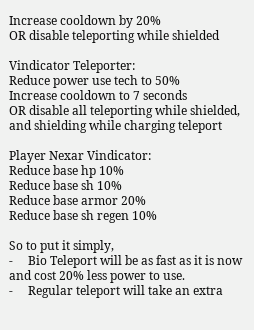Increase cooldown by 20%
OR disable teleporting while shielded

Vindicator Teleporter:
Reduce power use tech to 50%
Increase cooldown to 7 seconds
OR disable all teleporting while shielded, and shielding while charging teleport

Player Nexar Vindicator:
Reduce base hp 10%
Reduce base sh 10%
Reduce base armor 20%
Reduce base sh regen 10%

So to put it simply,
-     Bio Teleport will be as fast as it is now and cost 20% less power to use.
-     Regular teleport will take an extra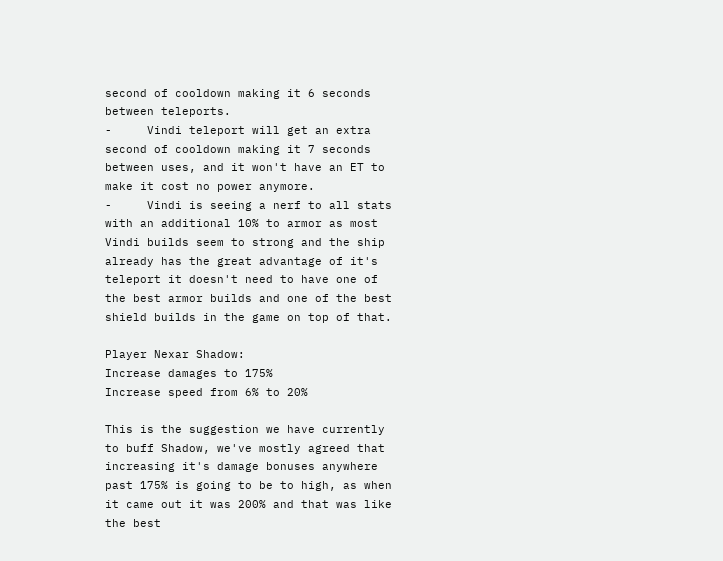second of cooldown making it 6 seconds between teleports.
-     Vindi teleport will get an extra second of cooldown making it 7 seconds between uses, and it won't have an ET to make it cost no power anymore.
-     Vindi is seeing a nerf to all stats with an additional 10% to armor as most Vindi builds seem to strong and the ship already has the great advantage of it's teleport it doesn't need to have one of the best armor builds and one of the best shield builds in the game on top of that.

Player Nexar Shadow:
Increase damages to 175%
Increase speed from 6% to 20%

This is the suggestion we have currently to buff Shadow, we've mostly agreed that increasing it's damage bonuses anywhere past 175% is going to be to high, as when it came out it was 200% and that was like the best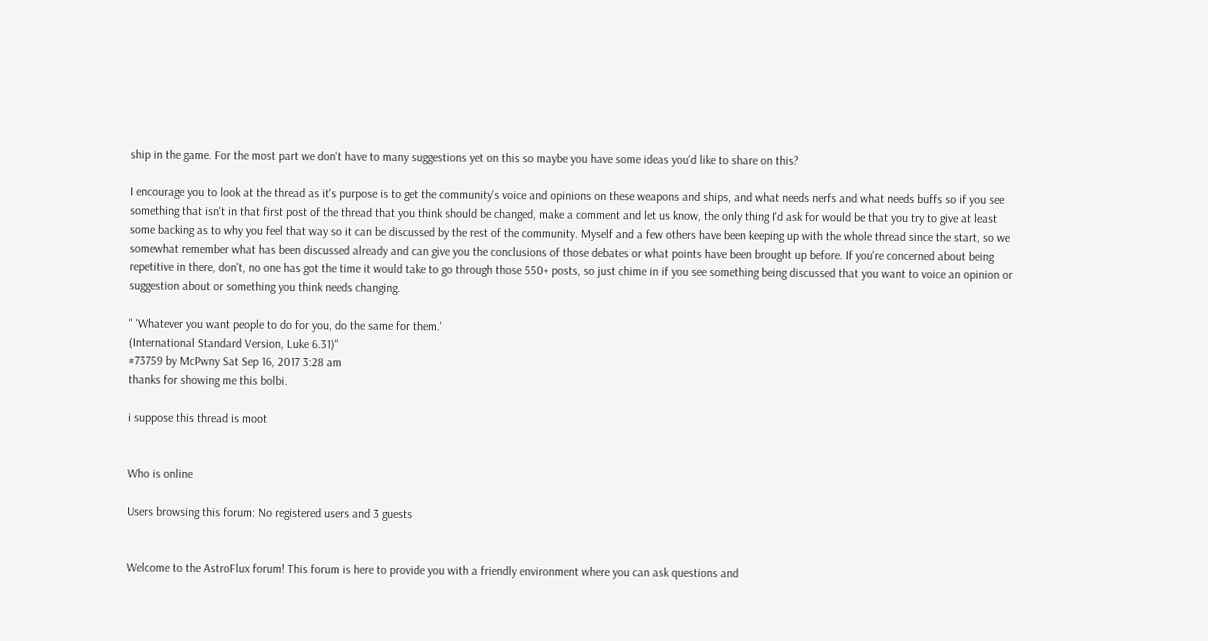ship in the game. For the most part we don't have to many suggestions yet on this so maybe you have some ideas you'd like to share on this?

I encourage you to look at the thread as it's purpose is to get the community's voice and opinions on these weapons and ships, and what needs nerfs and what needs buffs so if you see something that isn't in that first post of the thread that you think should be changed, make a comment and let us know, the only thing I'd ask for would be that you try to give at least some backing as to why you feel that way so it can be discussed by the rest of the community. Myself and a few others have been keeping up with the whole thread since the start, so we somewhat remember what has been discussed already and can give you the conclusions of those debates or what points have been brought up before. If you're concerned about being repetitive in there, don't, no one has got the time it would take to go through those 550+ posts, so just chime in if you see something being discussed that you want to voice an opinion or suggestion about or something you think needs changing.

" 'Whatever you want people to do for you, do the same for them.'
(International Standard Version, Luke 6.31)"
#73759 by McPwny Sat Sep 16, 2017 3:28 am
thanks for showing me this bolbi.

i suppose this thread is moot


Who is online

Users browsing this forum: No registered users and 3 guests


Welcome to the AstroFlux forum! This forum is here to provide you with a friendly environment where you can ask questions and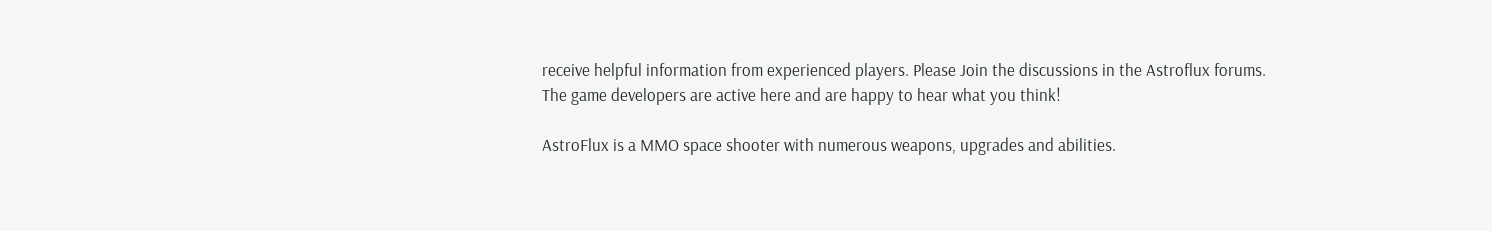receive helpful information from experienced players. Please Join the discussions in the Astroflux forums. The game developers are active here and are happy to hear what you think!

AstroFlux is a MMO space shooter with numerous weapons, upgrades and abilities.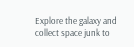Explore the galaxy and collect space junk to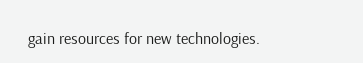gain resources for new technologies.